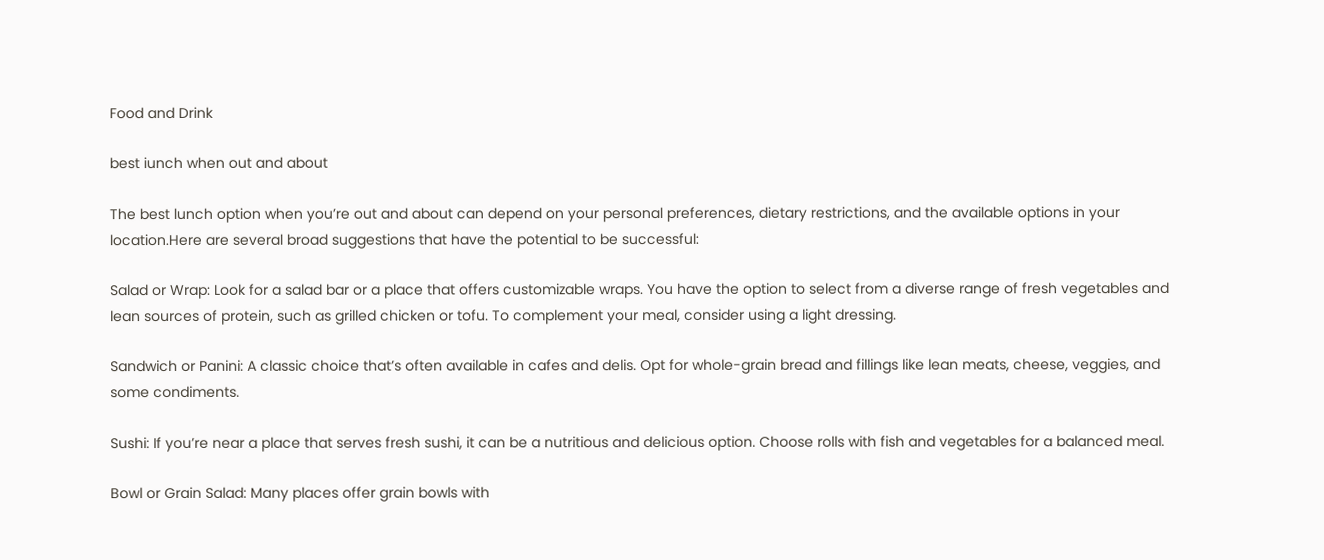Food and Drink

best iunch when out and about

The best lunch option when you’re out and about can depend on your personal preferences, dietary restrictions, and the available options in your location.Here are several broad suggestions that have the potential to be successful:

Salad or Wrap: Look for a salad bar or a place that offers customizable wraps. You have the option to select from a diverse range of fresh vegetables and lean sources of protein, such as grilled chicken or tofu. To complement your meal, consider using a light dressing.

Sandwich or Panini: A classic choice that’s often available in cafes and delis. Opt for whole-grain bread and fillings like lean meats, cheese, veggies, and some condiments.

Sushi: If you’re near a place that serves fresh sushi, it can be a nutritious and delicious option. Choose rolls with fish and vegetables for a balanced meal.

Bowl or Grain Salad: Many places offer grain bowls with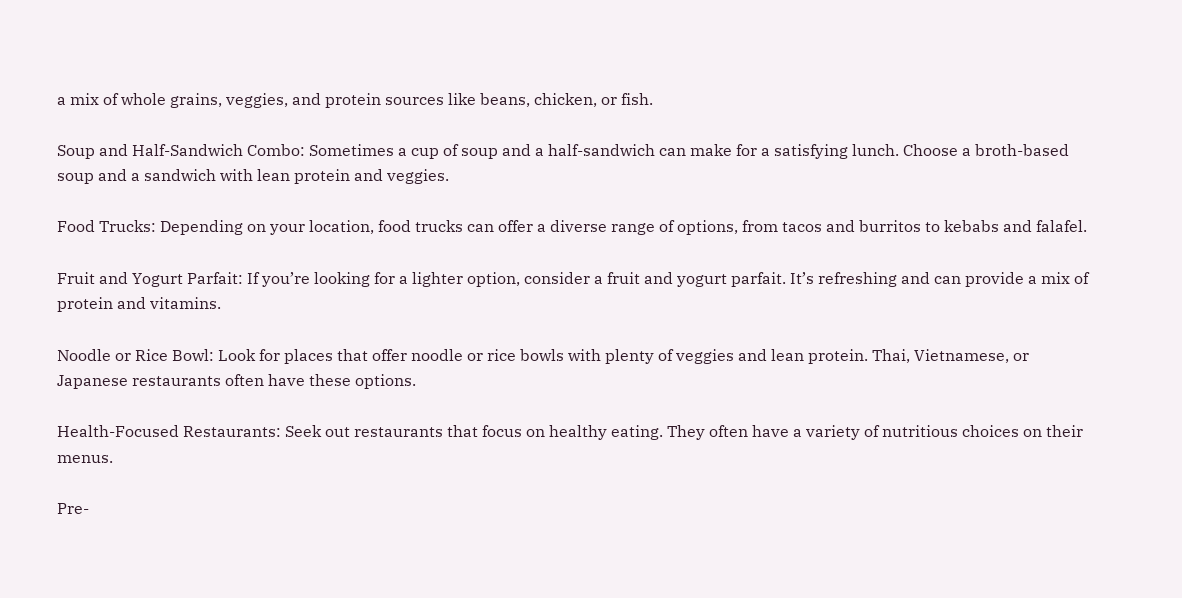a mix of whole grains, veggies, and protein sources like beans, chicken, or fish.

Soup and Half-Sandwich Combo: Sometimes a cup of soup and a half-sandwich can make for a satisfying lunch. Choose a broth-based soup and a sandwich with lean protein and veggies.

Food Trucks: Depending on your location, food trucks can offer a diverse range of options, from tacos and burritos to kebabs and falafel.

Fruit and Yogurt Parfait: If you’re looking for a lighter option, consider a fruit and yogurt parfait. It’s refreshing and can provide a mix of protein and vitamins.

Noodle or Rice Bowl: Look for places that offer noodle or rice bowls with plenty of veggies and lean protein. Thai, Vietnamese, or Japanese restaurants often have these options.

Health-Focused Restaurants: Seek out restaurants that focus on healthy eating. They often have a variety of nutritious choices on their menus.

Pre-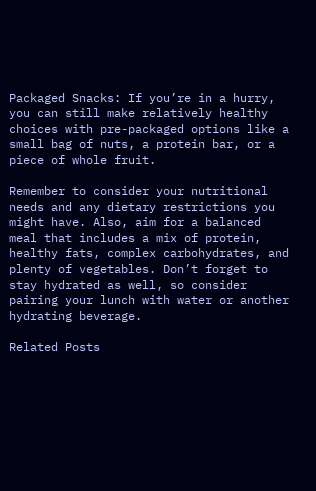Packaged Snacks: If you’re in a hurry, you can still make relatively healthy choices with pre-packaged options like a small bag of nuts, a protein bar, or a piece of whole fruit.

Remember to consider your nutritional needs and any dietary restrictions you might have. Also, aim for a balanced meal that includes a mix of protein, healthy fats, complex carbohydrates, and plenty of vegetables. Don’t forget to stay hydrated as well, so consider pairing your lunch with water or another hydrating beverage.

Related Posts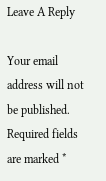Leave A Reply

Your email address will not be published. Required fields are marked *